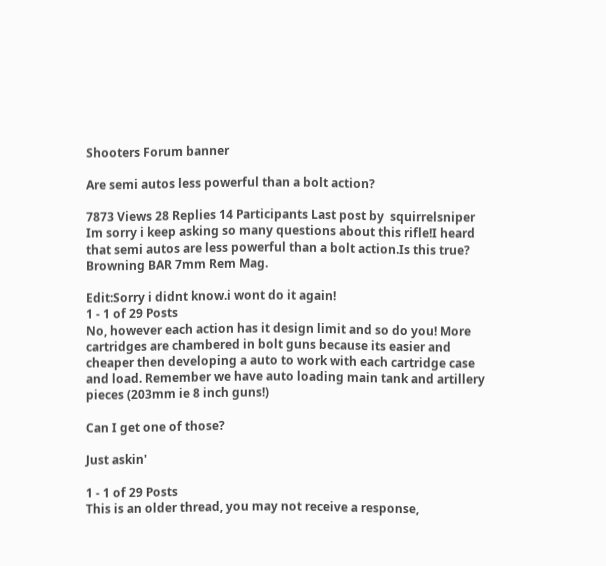Shooters Forum banner

Are semi autos less powerful than a bolt action?

7873 Views 28 Replies 14 Participants Last post by  squirrelsniper
Im sorry i keep asking so many questions about this rifle!I heard that semi autos are less powerful than a bolt action.Is this true?
Browning BAR 7mm Rem Mag.

Edit:Sorry i didnt know.i wont do it again!
1 - 1 of 29 Posts
No, however each action has it design limit and so do you! More cartridges are chambered in bolt guns because its easier and cheaper then developing a auto to work with each cartridge case and load. Remember we have auto loading main tank and artillery pieces (203mm ie 8 inch guns!)

Can I get one of those?

Just askin'

1 - 1 of 29 Posts
This is an older thread, you may not receive a response,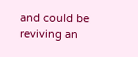and could be reviving an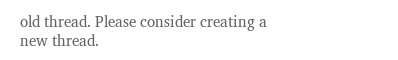old thread. Please consider creating a new thread.